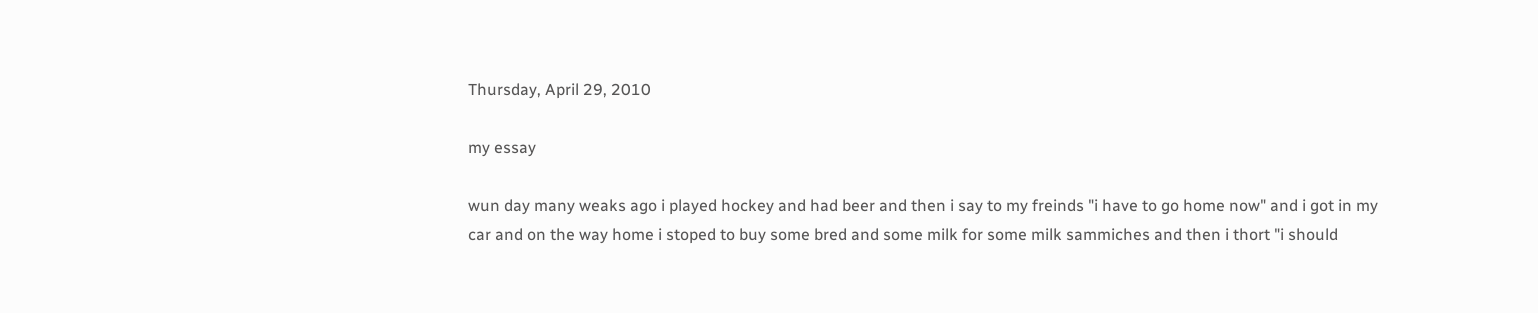Thursday, April 29, 2010

my essay

wun day many weaks ago i played hockey and had beer and then i say to my freinds "i have to go home now" and i got in my car and on the way home i stoped to buy some bred and some milk for some milk sammiches and then i thort "i should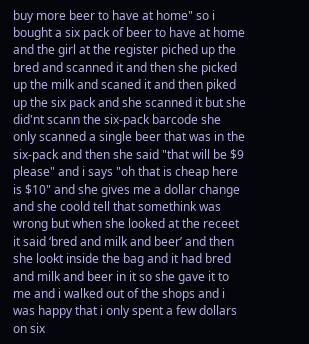buy more beer to have at home" so i bought a six pack of beer to have at home and the girl at the register piched up the bred and scanned it and then she picked up the milk and scaned it and then piked up the six pack and she scanned it but she did'nt scann the six-pack barcode she only scanned a single beer that was in the six-pack and then she said "that will be $9 please" and i says "oh that is cheap here is $10" and she gives me a dollar change and she coold tell that somethink was wrong but when she looked at the receet it said ‘bred and milk and beer’ and then she lookt inside the bag and it had bred and milk and beer in it so she gave it to me and i walked out of the shops and i was happy that i only spent a few dollars on six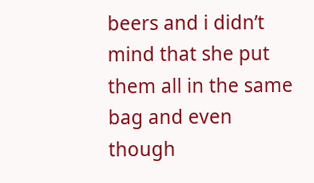beers and i didn’t mind that she put them all in the same bag and even though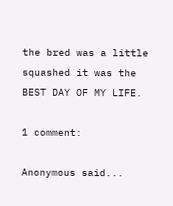the bred was a little squashed it was the BEST DAY OF MY LIFE.

1 comment:

Anonymous said...